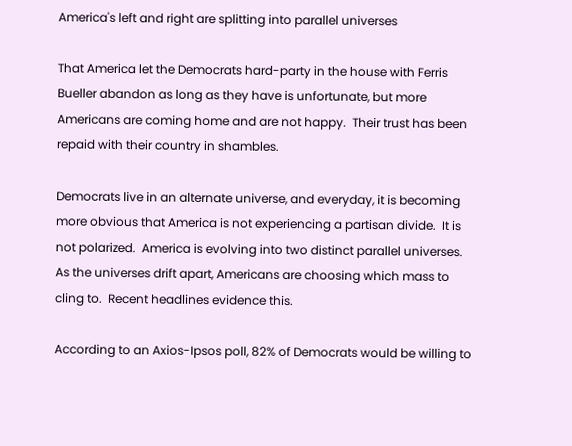America's left and right are splitting into parallel universes

That America let the Democrats hard-party in the house with Ferris Bueller abandon as long as they have is unfortunate, but more Americans are coming home and are not happy.  Their trust has been repaid with their country in shambles.

Democrats live in an alternate universe, and everyday, it is becoming more obvious that America is not experiencing a partisan divide.  It is not polarized.  America is evolving into two distinct parallel universes.  As the universes drift apart, Americans are choosing which mass to cling to.  Recent headlines evidence this.

According to an Axios-Ipsos poll, 82% of Democrats would be willing to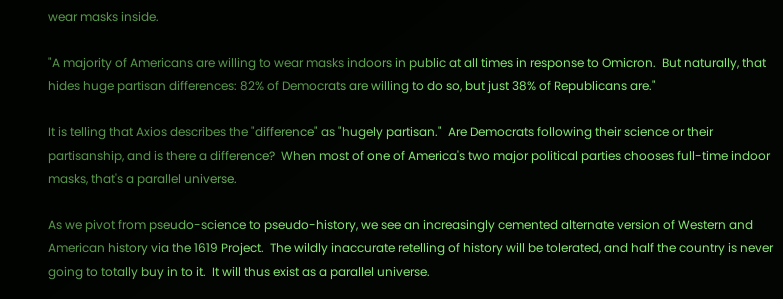wear masks inside.

"A majority of Americans are willing to wear masks indoors in public at all times in response to Omicron.  But naturally, that hides huge partisan differences: 82% of Democrats are willing to do so, but just 38% of Republicans are."

It is telling that Axios describes the "difference" as "hugely partisan."  Are Democrats following their science or their partisanship, and is there a difference?  When most of one of America's two major political parties chooses full-time indoor masks, that's a parallel universe.

As we pivot from pseudo-science to pseudo-history, we see an increasingly cemented alternate version of Western and American history via the 1619 Project.  The wildly inaccurate retelling of history will be tolerated, and half the country is never going to totally buy in to it.  It will thus exist as a parallel universe.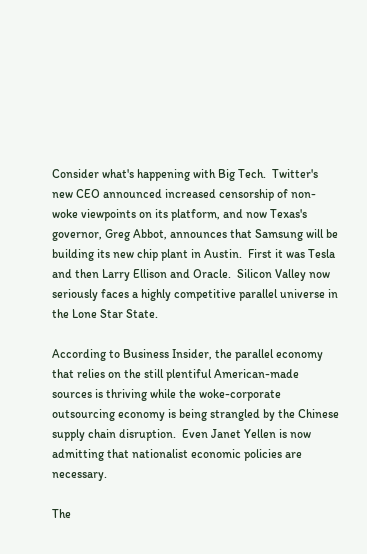Consider what's happening with Big Tech.  Twitter's new CEO announced increased censorship of non-woke viewpoints on its platform, and now Texas's governor, Greg Abbot, announces that Samsung will be building its new chip plant in Austin.  First it was Tesla and then Larry Ellison and Oracle.  Silicon Valley now seriously faces a highly competitive parallel universe in the Lone Star State.

According to Business Insider, the parallel economy that relies on the still plentiful American-made sources is thriving while the woke-corporate outsourcing economy is being strangled by the Chinese supply chain disruption.  Even Janet Yellen is now admitting that nationalist economic policies are necessary.

The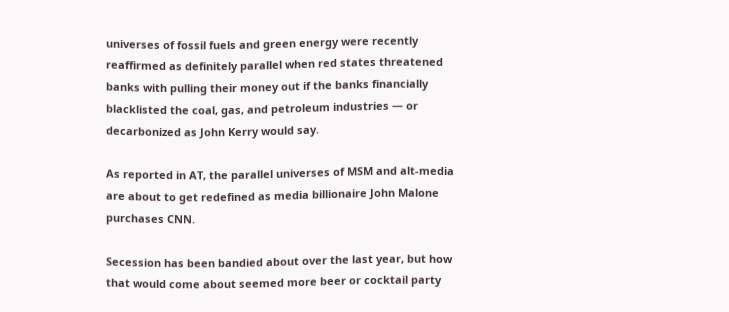universes of fossil fuels and green energy were recently reaffirmed as definitely parallel when red states threatened banks with pulling their money out if the banks financially blacklisted the coal, gas, and petroleum industries — or decarbonized as John Kerry would say.

As reported in AT, the parallel universes of MSM and alt-media are about to get redefined as media billionaire John Malone purchases CNN.

Secession has been bandied about over the last year, but how that would come about seemed more beer or cocktail party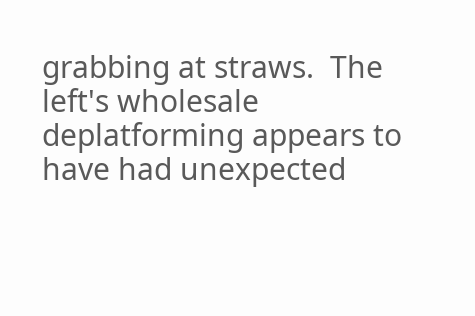grabbing at straws.  The left's wholesale deplatforming appears to have had unexpected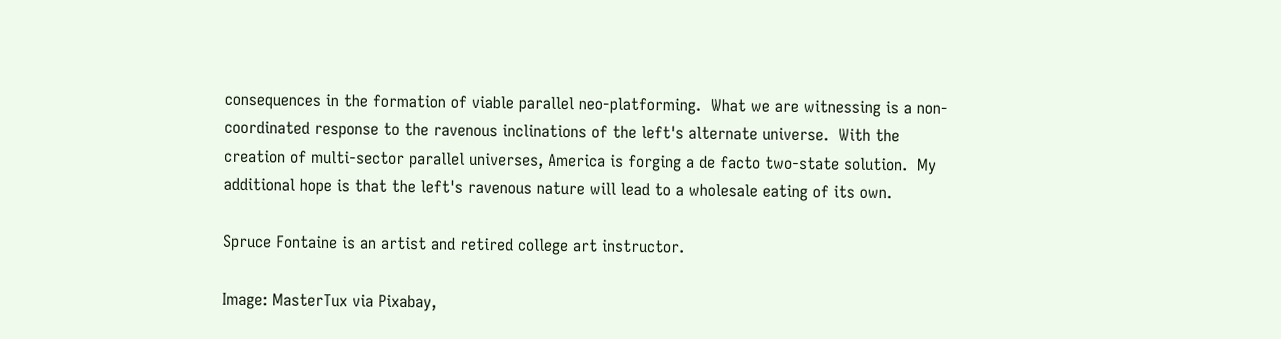consequences in the formation of viable parallel neo-platforming.  What we are witnessing is a non-coordinated response to the ravenous inclinations of the left's alternate universe.  With the creation of multi-sector parallel universes, America is forging a de facto two-state solution.  My additional hope is that the left's ravenous nature will lead to a wholesale eating of its own.

Spruce Fontaine is an artist and retired college art instructor.

Image: MasterTux via Pixabay,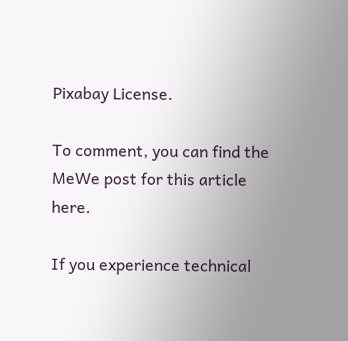Pixabay License.

To comment, you can find the MeWe post for this article here.

If you experience technical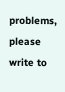problems, please write to